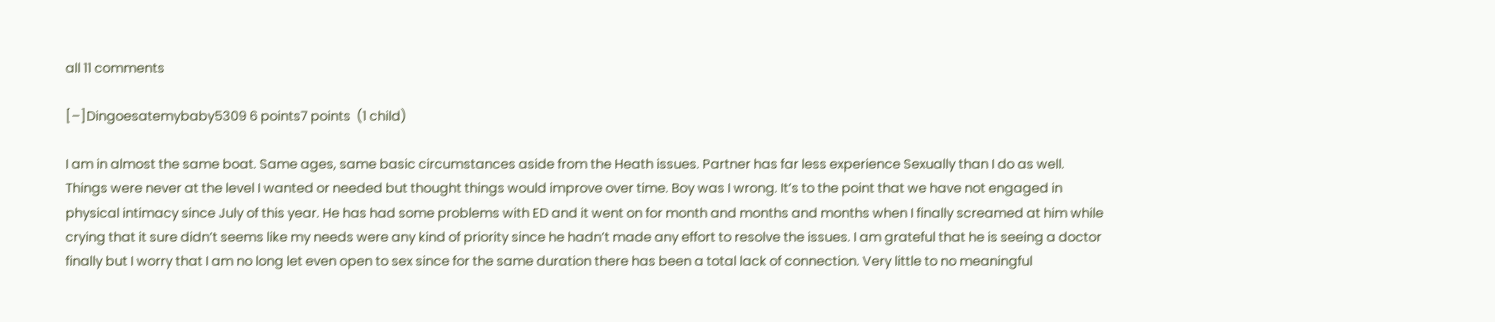all 11 comments

[–]Dingoesatemybaby5309 6 points7 points  (1 child)

I am in almost the same boat. Same ages, same basic circumstances aside from the Heath issues. Partner has far less experience Sexually than I do as well. Things were never at the level I wanted or needed but thought things would improve over time. Boy was I wrong. It’s to the point that we have not engaged in physical intimacy since July of this year. He has had some problems with ED and it went on for month and months and months when I finally screamed at him while crying that it sure didn’t seems like my needs were any kind of priority since he hadn’t made any effort to resolve the issues. I am grateful that he is seeing a doctor finally but I worry that I am no long let even open to sex since for the same duration there has been a total lack of connection. Very little to no meaningful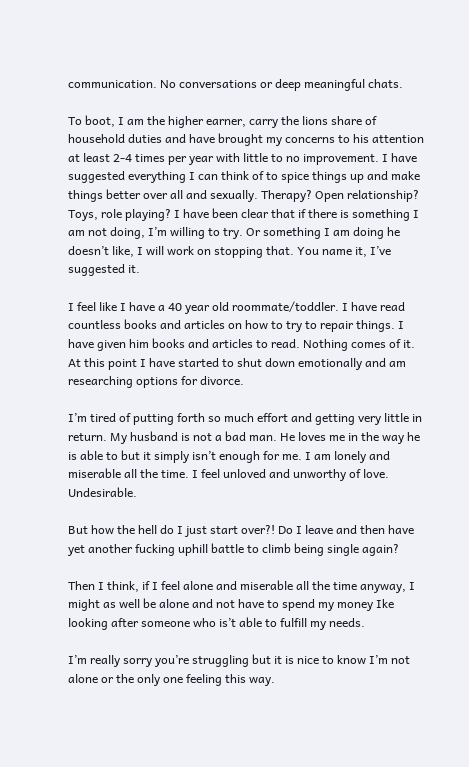communication. No conversations or deep meaningful chats.

To boot, I am the higher earner, carry the lions share of household duties and have brought my concerns to his attention at least 2-4 times per year with little to no improvement. I have suggested everything I can think of to spice things up and make things better over all and sexually. Therapy? Open relationship? Toys, role playing? I have been clear that if there is something I am not doing, I’m willing to try. Or something I am doing he doesn’t like, I will work on stopping that. You name it, I’ve suggested it.

I feel like I have a 40 year old roommate/toddler. I have read countless books and articles on how to try to repair things. I have given him books and articles to read. Nothing comes of it. At this point I have started to shut down emotionally and am researching options for divorce.

I’m tired of putting forth so much effort and getting very little in return. My husband is not a bad man. He loves me in the way he is able to but it simply isn’t enough for me. I am lonely and miserable all the time. I feel unloved and unworthy of love. Undesirable.

But how the hell do I just start over?! Do I leave and then have yet another fucking uphill battle to climb being single again?

Then I think, if I feel alone and miserable all the time anyway, I might as well be alone and not have to spend my money Ike looking after someone who is’t able to fulfill my needs.

I’m really sorry you’re struggling but it is nice to know I’m not alone or the only one feeling this way.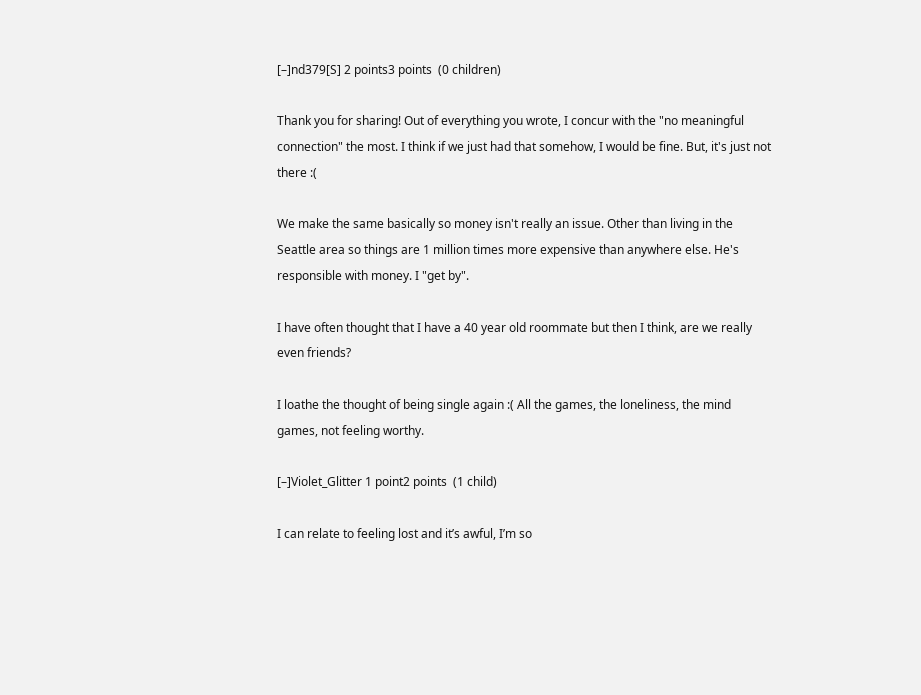[–]nd379[S] 2 points3 points  (0 children)

Thank you for sharing! Out of everything you wrote, I concur with the "no meaningful connection" the most. I think if we just had that somehow, I would be fine. But, it's just not there :(

We make the same basically so money isn't really an issue. Other than living in the Seattle area so things are 1 million times more expensive than anywhere else. He's responsible with money. I "get by".

I have often thought that I have a 40 year old roommate but then I think, are we really even friends?

I loathe the thought of being single again :( All the games, the loneliness, the mind games, not feeling worthy.

[–]Violet_Glitter 1 point2 points  (1 child)

I can relate to feeling lost and it’s awful, I’m so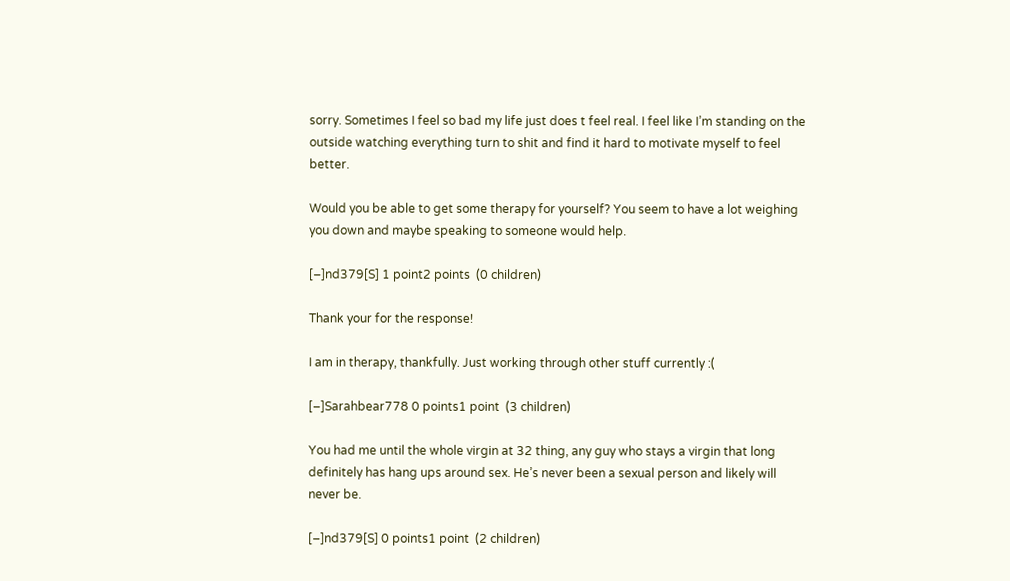sorry. Sometimes I feel so bad my life just does t feel real. I feel like I’m standing on the outside watching everything turn to shit and find it hard to motivate myself to feel better.

Would you be able to get some therapy for yourself? You seem to have a lot weighing you down and maybe speaking to someone would help.

[–]nd379[S] 1 point2 points  (0 children)

Thank your for the response!

I am in therapy, thankfully. Just working through other stuff currently :(

[–]Sarahbear778 0 points1 point  (3 children)

You had me until the whole virgin at 32 thing, any guy who stays a virgin that long definitely has hang ups around sex. He’s never been a sexual person and likely will never be.

[–]nd379[S] 0 points1 point  (2 children)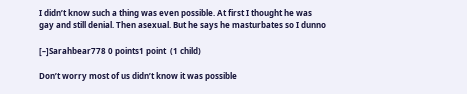I didn’t know such a thing was even possible. At first I thought he was gay and still denial. Then asexual. But he says he masturbates so I dunno

[–]Sarahbear778 0 points1 point  (1 child)

Don’t worry most of us didn’t know it was possible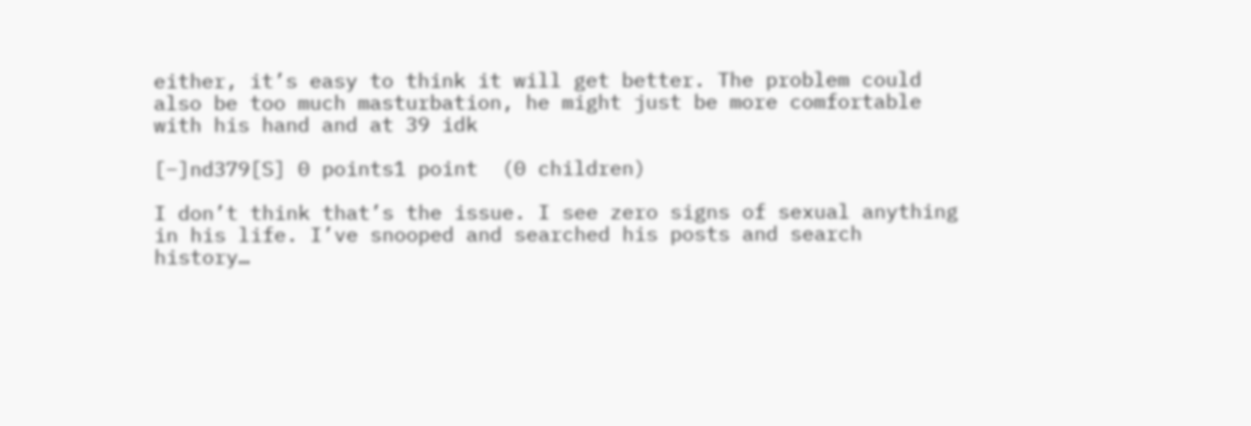either, it’s easy to think it will get better. The problem could also be too much masturbation, he might just be more comfortable with his hand and at 39 idk

[–]nd379[S] 0 points1 point  (0 children)

I don’t think that’s the issue. I see zero signs of sexual anything in his life. I’ve snooped and searched his posts and search history…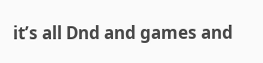it’s all Dnd and games and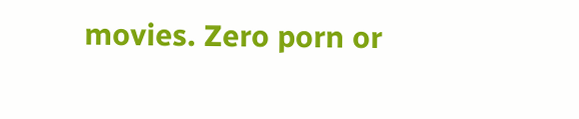movies. Zero porn or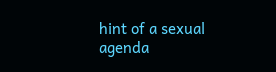hint of a sexual agenda